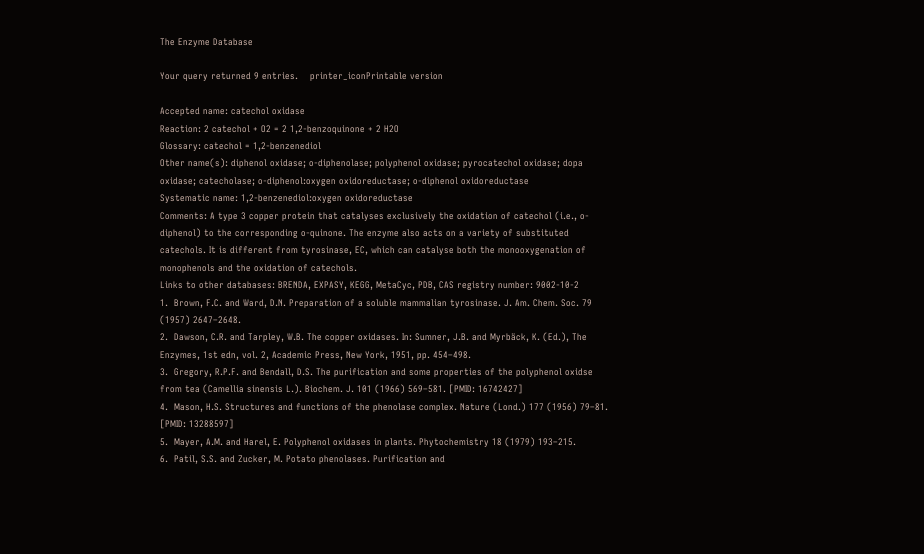The Enzyme Database

Your query returned 9 entries.    printer_iconPrintable version

Accepted name: catechol oxidase
Reaction: 2 catechol + O2 = 2 1,2-benzoquinone + 2 H2O
Glossary: catechol = 1,2-benzenediol
Other name(s): diphenol oxidase; o-diphenolase; polyphenol oxidase; pyrocatechol oxidase; dopa oxidase; catecholase; o-diphenol:oxygen oxidoreductase; o-diphenol oxidoreductase
Systematic name: 1,2-benzenediol:oxygen oxidoreductase
Comments: A type 3 copper protein that catalyses exclusively the oxidation of catechol (i.e., o-diphenol) to the corresponding o-quinone. The enzyme also acts on a variety of substituted catechols. It is different from tyrosinase, EC, which can catalyse both the monooxygenation of monophenols and the oxidation of catechols.
Links to other databases: BRENDA, EXPASY, KEGG, MetaCyc, PDB, CAS registry number: 9002-10-2
1.  Brown, F.C. and Ward, D.N. Preparation of a soluble mammalian tyrosinase. J. Am. Chem. Soc. 79 (1957) 2647–2648.
2.  Dawson, C.R. and Tarpley, W.B. The copper oxidases. In: Sumner, J.B. and Myrbäck, K. (Ed.), The Enzymes, 1st edn, vol. 2, Academic Press, New York, 1951, pp. 454–498.
3.  Gregory, R.P.F. and Bendall, D.S. The purification and some properties of the polyphenol oxidse from tea (Camellia sinensis L.). Biochem. J. 101 (1966) 569–581. [PMID: 16742427]
4.  Mason, H.S. Structures and functions of the phenolase complex. Nature (Lond.) 177 (1956) 79–81. [PMID: 13288597]
5.  Mayer, A.M. and Harel, E. Polyphenol oxidases in plants. Phytochemistry 18 (1979) 193–215.
6.  Patil, S.S. and Zucker, M. Potato phenolases. Purification and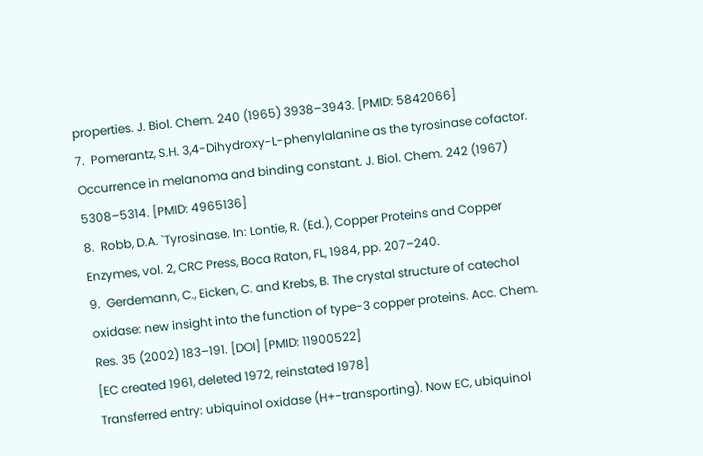properties. J. Biol. Chem. 240 (1965) 3938–3943. [PMID: 5842066]
7.  Pomerantz, S.H. 3,4-Dihydroxy-L-phenylalanine as the tyrosinase cofactor. Occurrence in melanoma and binding constant. J. Biol. Chem. 242 (1967) 5308–5314. [PMID: 4965136]
8.  Robb, D.A. `Tyrosinase. In: Lontie, R. (Ed.), Copper Proteins and Copper Enzymes, vol. 2, CRC Press, Boca Raton, FL, 1984, pp. 207–240.
9.  Gerdemann, C., Eicken, C. and Krebs, B. The crystal structure of catechol oxidase: new insight into the function of type-3 copper proteins. Acc. Chem. Res. 35 (2002) 183–191. [DOI] [PMID: 11900522]
[EC created 1961, deleted 1972, reinstated 1978]
Transferred entry: ubiquinol oxidase (H+-transporting). Now EC, ubiquinol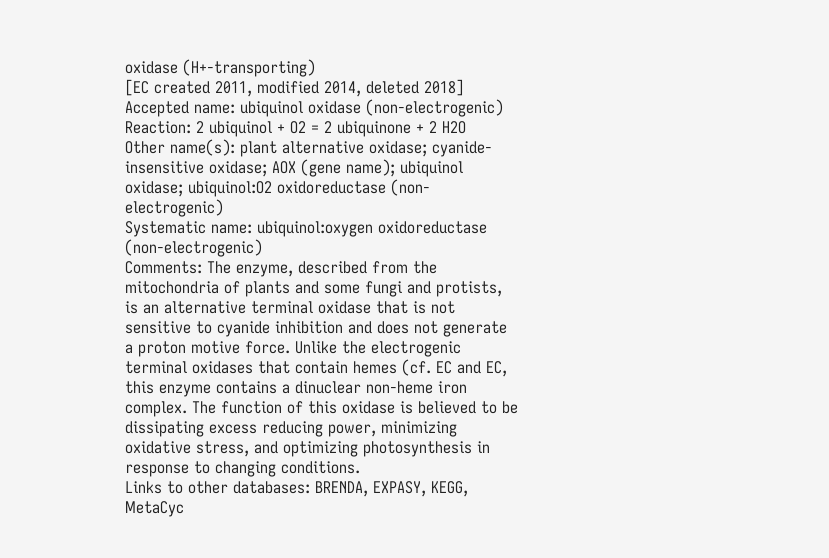oxidase (H+-transporting)
[EC created 2011, modified 2014, deleted 2018]
Accepted name: ubiquinol oxidase (non-electrogenic)
Reaction: 2 ubiquinol + O2 = 2 ubiquinone + 2 H2O
Other name(s): plant alternative oxidase; cyanide-insensitive oxidase; AOX (gene name); ubiquinol oxidase; ubiquinol:O2 oxidoreductase (non-electrogenic)
Systematic name: ubiquinol:oxygen oxidoreductase (non-electrogenic)
Comments: The enzyme, described from the mitochondria of plants and some fungi and protists, is an alternative terminal oxidase that is not sensitive to cyanide inhibition and does not generate a proton motive force. Unlike the electrogenic terminal oxidases that contain hemes (cf. EC and EC, this enzyme contains a dinuclear non-heme iron complex. The function of this oxidase is believed to be dissipating excess reducing power, minimizing oxidative stress, and optimizing photosynthesis in response to changing conditions.
Links to other databases: BRENDA, EXPASY, KEGG, MetaCyc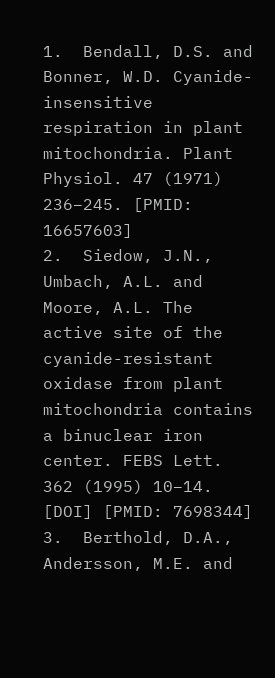1.  Bendall, D.S. and Bonner, W.D. Cyanide-insensitive respiration in plant mitochondria. Plant Physiol. 47 (1971) 236–245. [PMID: 16657603]
2.  Siedow, J.N., Umbach, A.L. and Moore, A.L. The active site of the cyanide-resistant oxidase from plant mitochondria contains a binuclear iron center. FEBS Lett. 362 (1995) 10–14. [DOI] [PMID: 7698344]
3.  Berthold, D.A., Andersson, M.E. and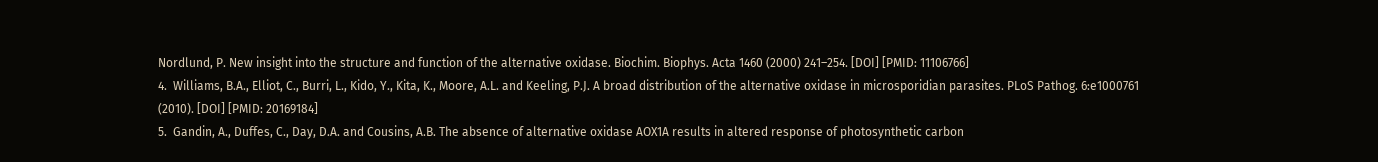Nordlund, P. New insight into the structure and function of the alternative oxidase. Biochim. Biophys. Acta 1460 (2000) 241–254. [DOI] [PMID: 11106766]
4.  Williams, B.A., Elliot, C., Burri, L., Kido, Y., Kita, K., Moore, A.L. and Keeling, P.J. A broad distribution of the alternative oxidase in microsporidian parasites. PLoS Pathog. 6:e1000761 (2010). [DOI] [PMID: 20169184]
5.  Gandin, A., Duffes, C., Day, D.A. and Cousins, A.B. The absence of alternative oxidase AOX1A results in altered response of photosynthetic carbon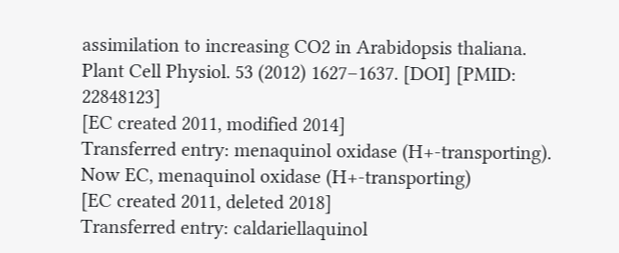assimilation to increasing CO2 in Arabidopsis thaliana. Plant Cell Physiol. 53 (2012) 1627–1637. [DOI] [PMID: 22848123]
[EC created 2011, modified 2014]
Transferred entry: menaquinol oxidase (H+-transporting). Now EC, menaquinol oxidase (H+-transporting)
[EC created 2011, deleted 2018]
Transferred entry: caldariellaquinol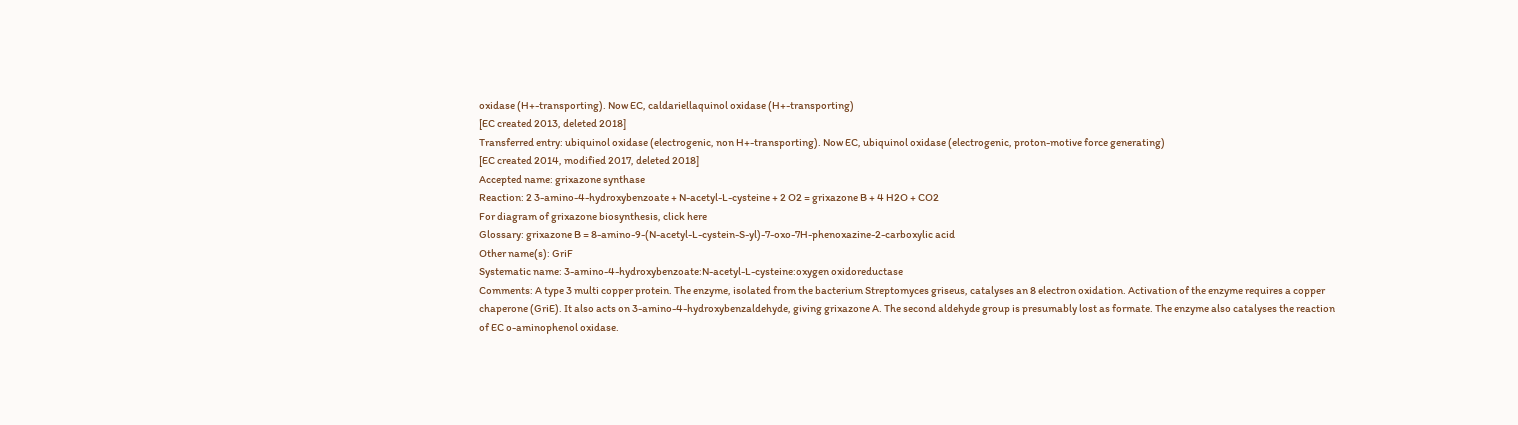oxidase (H+-transporting). Now EC, caldariellaquinol oxidase (H+-transporting)
[EC created 2013, deleted 2018]
Transferred entry: ubiquinol oxidase (electrogenic, non H+-transporting). Now EC, ubiquinol oxidase (electrogenic, proton-motive force generating)
[EC created 2014, modified 2017, deleted 2018]
Accepted name: grixazone synthase
Reaction: 2 3-amino-4-hydroxybenzoate + N-acetyl-L-cysteine + 2 O2 = grixazone B + 4 H2O + CO2
For diagram of grixazone biosynthesis, click here
Glossary: grixazone B = 8-amino-9-(N-acetyl-L-cystein-S-yl)-7-oxo-7H-phenoxazine-2-carboxylic acid
Other name(s): GriF
Systematic name: 3-amino-4-hydroxybenzoate:N-acetyl-L-cysteine:oxygen oxidoreductase
Comments: A type 3 multi copper protein. The enzyme, isolated from the bacterium Streptomyces griseus, catalyses an 8 electron oxidation. Activation of the enzyme requires a copper chaperone (GriE). It also acts on 3-amino-4-hydroxybenzaldehyde, giving grixazone A. The second aldehyde group is presumably lost as formate. The enzyme also catalyses the reaction of EC o-aminophenol oxidase.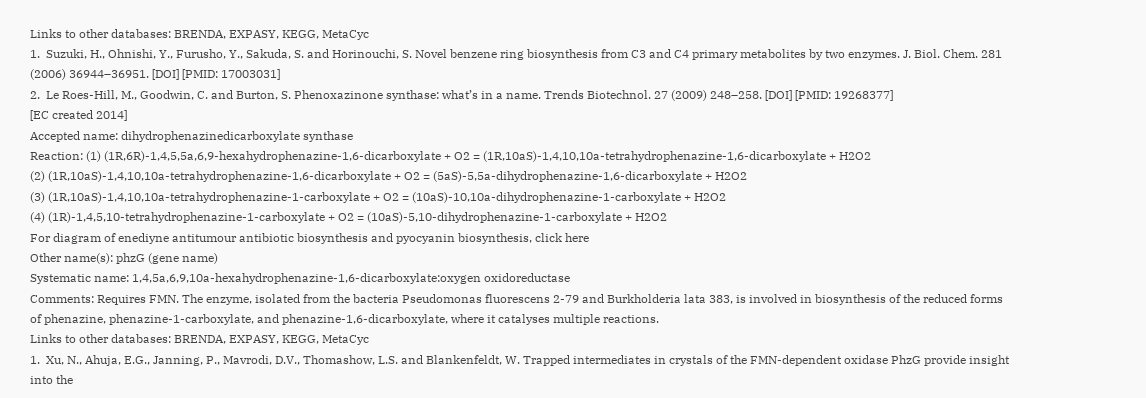Links to other databases: BRENDA, EXPASY, KEGG, MetaCyc
1.  Suzuki, H., Ohnishi, Y., Furusho, Y., Sakuda, S. and Horinouchi, S. Novel benzene ring biosynthesis from C3 and C4 primary metabolites by two enzymes. J. Biol. Chem. 281 (2006) 36944–36951. [DOI] [PMID: 17003031]
2.  Le Roes-Hill, M., Goodwin, C. and Burton, S. Phenoxazinone synthase: what’s in a name. Trends Biotechnol. 27 (2009) 248–258. [DOI] [PMID: 19268377]
[EC created 2014]
Accepted name: dihydrophenazinedicarboxylate synthase
Reaction: (1) (1R,6R)-1,4,5,5a,6,9-hexahydrophenazine-1,6-dicarboxylate + O2 = (1R,10aS)-1,4,10,10a-tetrahydrophenazine-1,6-dicarboxylate + H2O2
(2) (1R,10aS)-1,4,10,10a-tetrahydrophenazine-1,6-dicarboxylate + O2 = (5aS)-5,5a-dihydrophenazine-1,6-dicarboxylate + H2O2
(3) (1R,10aS)-1,4,10,10a-tetrahydrophenazine-1-carboxylate + O2 = (10aS)-10,10a-dihydrophenazine-1-carboxylate + H2O2
(4) (1R)-1,4,5,10-tetrahydrophenazine-1-carboxylate + O2 = (10aS)-5,10-dihydrophenazine-1-carboxylate + H2O2
For diagram of enediyne antitumour antibiotic biosynthesis and pyocyanin biosynthesis, click here
Other name(s): phzG (gene name)
Systematic name: 1,4,5a,6,9,10a-hexahydrophenazine-1,6-dicarboxylate:oxygen oxidoreductase
Comments: Requires FMN. The enzyme, isolated from the bacteria Pseudomonas fluorescens 2-79 and Burkholderia lata 383, is involved in biosynthesis of the reduced forms of phenazine, phenazine-1-carboxylate, and phenazine-1,6-dicarboxylate, where it catalyses multiple reactions.
Links to other databases: BRENDA, EXPASY, KEGG, MetaCyc
1.  Xu, N., Ahuja, E.G., Janning, P., Mavrodi, D.V., Thomashow, L.S. and Blankenfeldt, W. Trapped intermediates in crystals of the FMN-dependent oxidase PhzG provide insight into the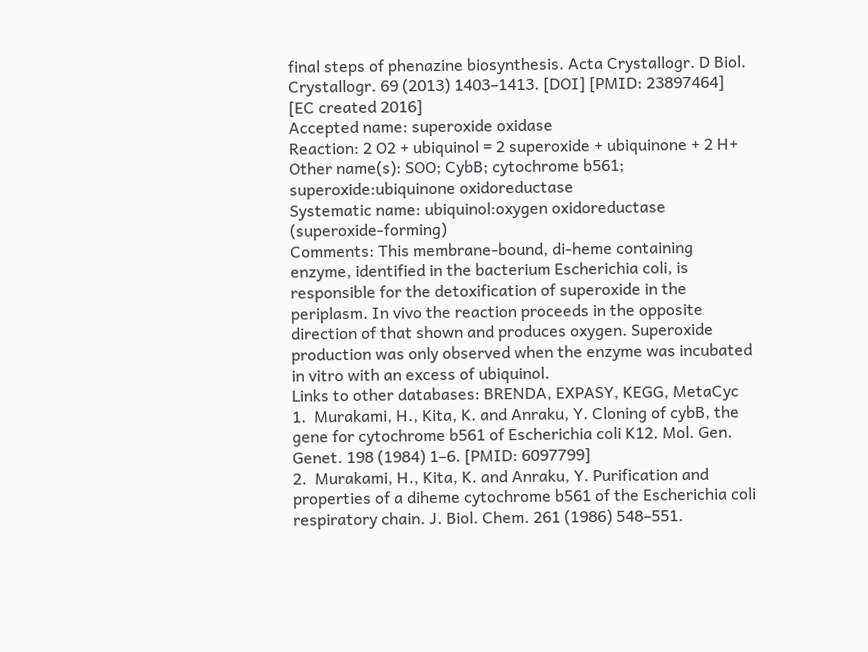final steps of phenazine biosynthesis. Acta Crystallogr. D Biol. Crystallogr. 69 (2013) 1403–1413. [DOI] [PMID: 23897464]
[EC created 2016]
Accepted name: superoxide oxidase
Reaction: 2 O2 + ubiquinol = 2 superoxide + ubiquinone + 2 H+
Other name(s): SOO; CybB; cytochrome b561; superoxide:ubiquinone oxidoreductase
Systematic name: ubiquinol:oxygen oxidoreductase (superoxide-forming)
Comments: This membrane-bound, di-heme containing enzyme, identified in the bacterium Escherichia coli, is responsible for the detoxification of superoxide in the periplasm. In vivo the reaction proceeds in the opposite direction of that shown and produces oxygen. Superoxide production was only observed when the enzyme was incubated in vitro with an excess of ubiquinol.
Links to other databases: BRENDA, EXPASY, KEGG, MetaCyc
1.  Murakami, H., Kita, K. and Anraku, Y. Cloning of cybB, the gene for cytochrome b561 of Escherichia coli K12. Mol. Gen. Genet. 198 (1984) 1–6. [PMID: 6097799]
2.  Murakami, H., Kita, K. and Anraku, Y. Purification and properties of a diheme cytochrome b561 of the Escherichia coli respiratory chain. J. Biol. Chem. 261 (1986) 548–551.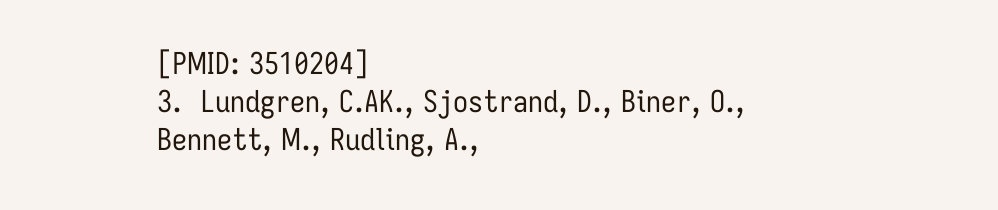[PMID: 3510204]
3.  Lundgren, C.AK., Sjostrand, D., Biner, O., Bennett, M., Rudling, A.,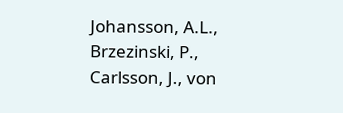Johansson, A.L., Brzezinski, P., Carlsson, J., von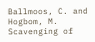Ballmoos, C. and Hogbom, M. Scavenging of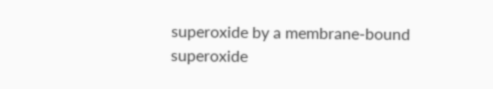superoxide by a membrane-bound superoxide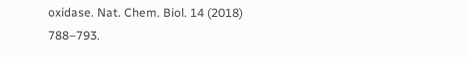oxidase. Nat. Chem. Biol. 14 (2018) 788–793.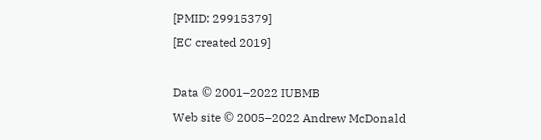[PMID: 29915379]
[EC created 2019]

Data © 2001–2022 IUBMB
Web site © 2005–2022 Andrew McDonald